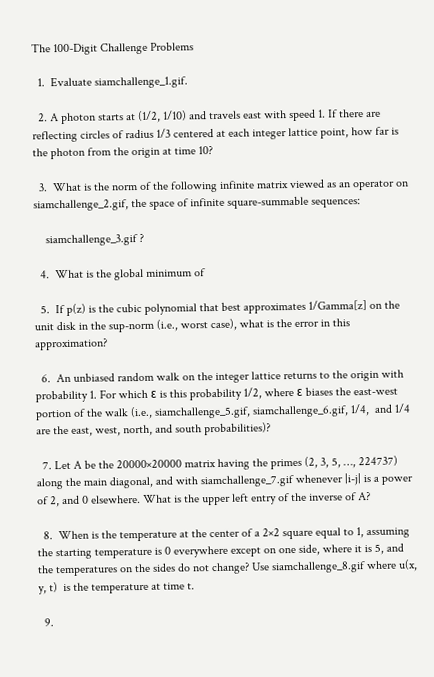The 100-Digit Challenge Problems

  1.  Evaluate siamchallenge_1.gif.

  2. A photon starts at (1/2, 1/10) and travels east with speed 1. If there are reflecting circles of radius 1/3 centered at each integer lattice point, how far is the photon from the origin at time 10?

  3.  What is the norm of the following infinite matrix viewed as an operator on siamchallenge_2.gif, the space of infinite square-summable sequences:

    siamchallenge_3.gif ?

  4.  What is the global minimum of

  5.  If p(z) is the cubic polynomial that best approximates 1/Gamma[z] on the unit disk in the sup-norm (i.e., worst case), what is the error in this approximation?

  6.  An unbiased random walk on the integer lattice returns to the origin with probability 1. For which ε is this probability 1/2, where ε biases the east-west portion of the walk (i.e., siamchallenge_5.gif, siamchallenge_6.gif, 1/4,  and 1/4 are the east, west, north, and south probabilities)?

  7. Let A be the 20000×20000 matrix having the primes (2, 3, 5, …, 224737) along the main diagonal, and with siamchallenge_7.gif whenever |i-j| is a power of 2, and 0 elsewhere. What is the upper left entry of the inverse of A?

  8.  When is the temperature at the center of a 2×2 square equal to 1, assuming the starting temperature is 0 everywhere except on one side, where it is 5, and the temperatures on the sides do not change? Use siamchallenge_8.gif where u(x, y, t)  is the temperature at time t.

  9.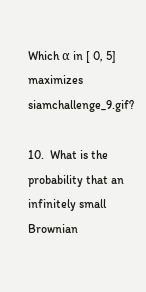Which α in [ 0, 5] maximizes siamchallenge_9.gif?

10.  What is the probability that an infinitely small Brownian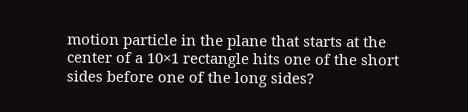motion particle in the plane that starts at the center of a 10×1 rectangle hits one of the short sides before one of the long sides?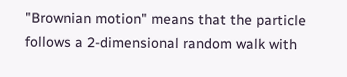"Brownian motion" means that the particle follows a 2-dimensional random walk with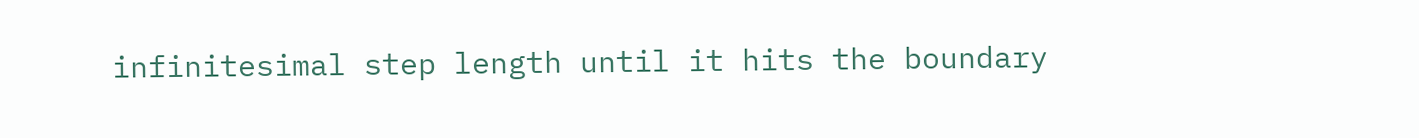infinitesimal step length until it hits the boundary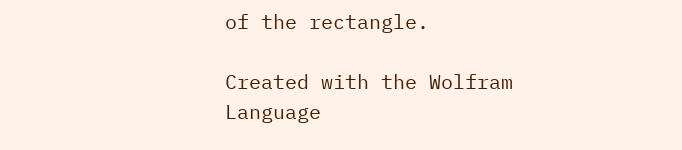of the rectangle.

Created with the Wolfram Language